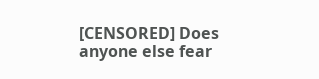[CENSORED] Does anyone else fear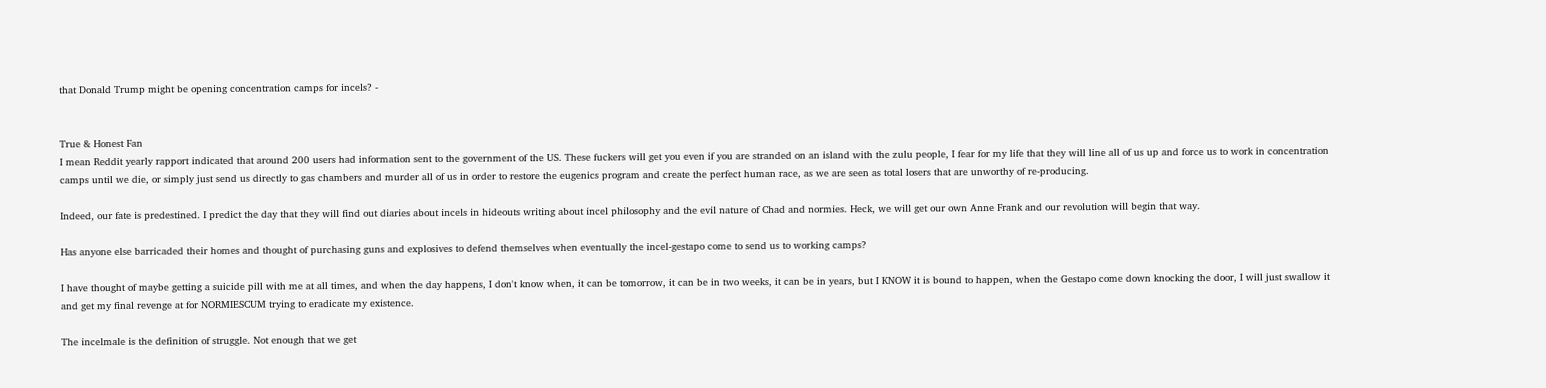that Donald Trump might be opening concentration camps for incels? -


True & Honest Fan
I mean Reddit yearly rapport indicated that around 200 users had information sent to the government of the US. These fuckers will get you even if you are stranded on an island with the zulu people, I fear for my life that they will line all of us up and force us to work in concentration camps until we die, or simply just send us directly to gas chambers and murder all of us in order to restore the eugenics program and create the perfect human race, as we are seen as total losers that are unworthy of re-producing.

Indeed, our fate is predestined. I predict the day that they will find out diaries about incels in hideouts writing about incel philosophy and the evil nature of Chad and normies. Heck, we will get our own Anne Frank and our revolution will begin that way.

Has anyone else barricaded their homes and thought of purchasing guns and explosives to defend themselves when eventually the incel-gestapo come to send us to working camps?

I have thought of maybe getting a suicide pill with me at all times, and when the day happens, I don't know when, it can be tomorrow, it can be in two weeks, it can be in years, but I KNOW it is bound to happen, when the Gestapo come down knocking the door, I will just swallow it and get my final revenge at for NORMIESCUM trying to eradicate my existence.

The incelmale is the definition of struggle. Not enough that we get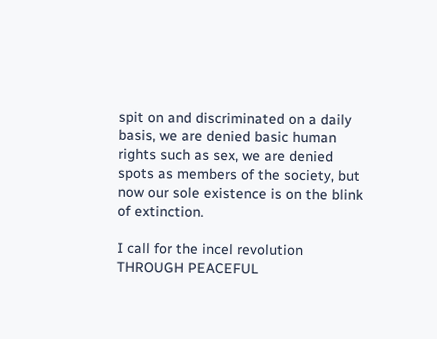spit on and discriminated on a daily basis, we are denied basic human rights such as sex, we are denied spots as members of the society, but now our sole existence is on the blink of extinction.

I call for the incel revolution THROUGH PEACEFUL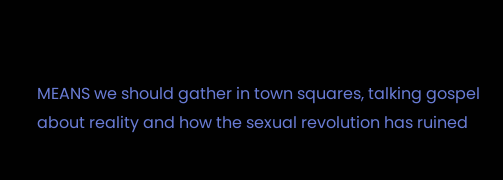MEANS we should gather in town squares, talking gospel about reality and how the sexual revolution has ruined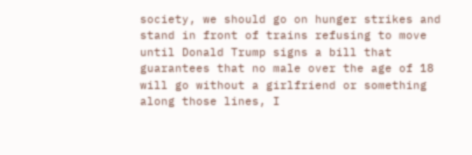society, we should go on hunger strikes and stand in front of trains refusing to move until Donald Trump signs a bill that guarantees that no male over the age of 18 will go without a girlfriend or something along those lines, I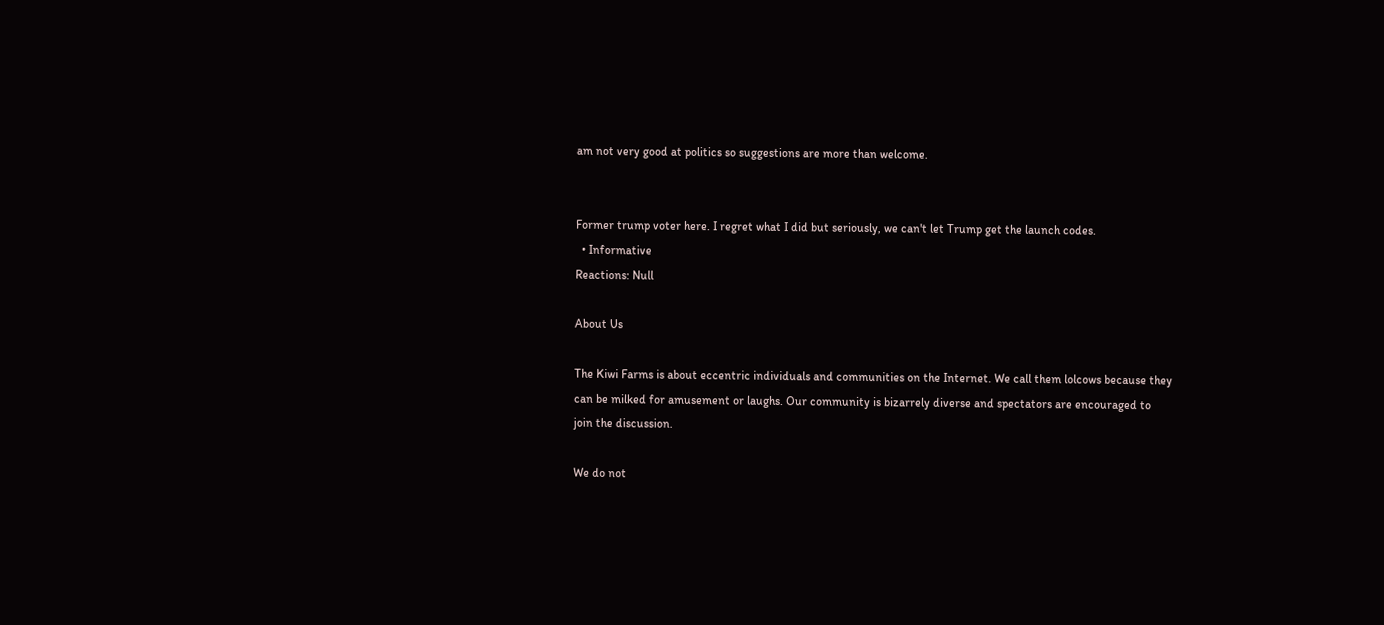am not very good at politics so suggestions are more than welcome.


Former trump voter here. I regret what I did but seriously, we can't let Trump get the launch codes.
  • Informative
Reactions: Null

About Us

The Kiwi Farms is about eccentric individuals and communities on the Internet. We call them lolcows because they can be milked for amusement or laughs. Our community is bizarrely diverse and spectators are encouraged to join the discussion.

We do not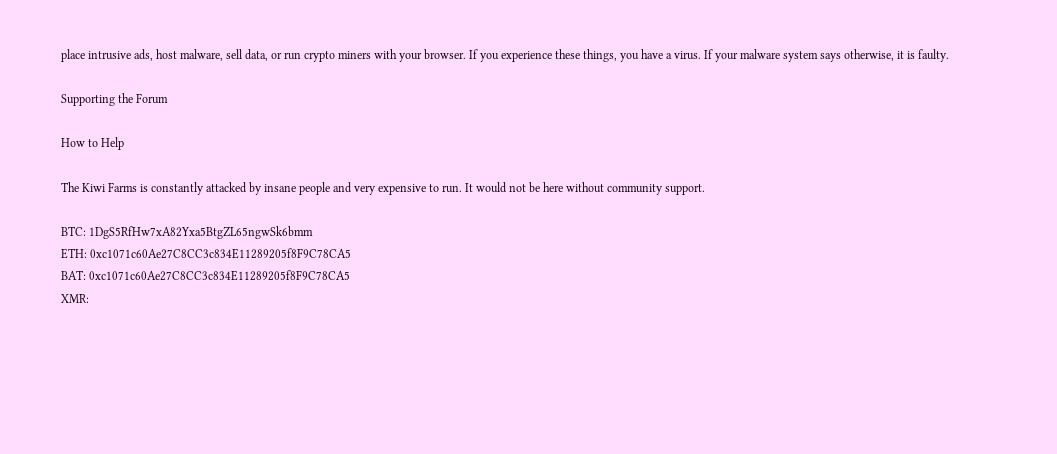place intrusive ads, host malware, sell data, or run crypto miners with your browser. If you experience these things, you have a virus. If your malware system says otherwise, it is faulty.

Supporting the Forum

How to Help

The Kiwi Farms is constantly attacked by insane people and very expensive to run. It would not be here without community support.

BTC: 1DgS5RfHw7xA82Yxa5BtgZL65ngwSk6bmm
ETH: 0xc1071c60Ae27C8CC3c834E11289205f8F9C78CA5
BAT: 0xc1071c60Ae27C8CC3c834E11289205f8F9C78CA5
XMR: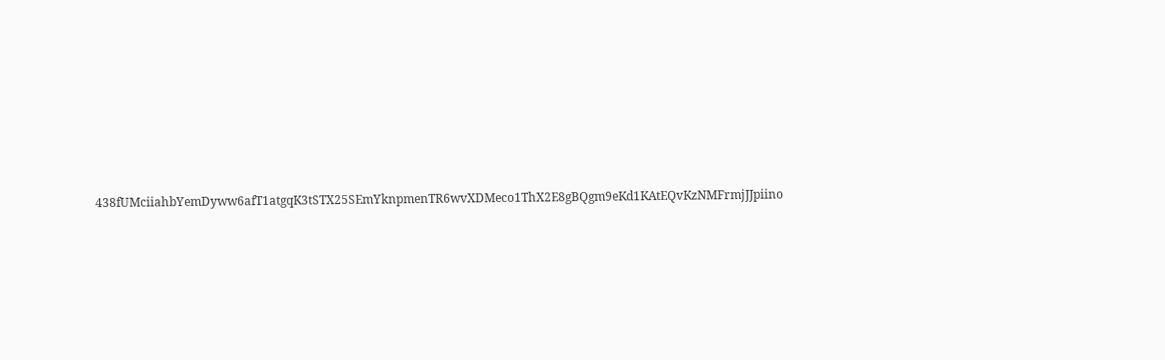438fUMciiahbYemDyww6afT1atgqK3tSTX25SEmYknpmenTR6wvXDMeco1ThX2E8gBQgm9eKd1KAtEQvKzNMFrmjJJpiino